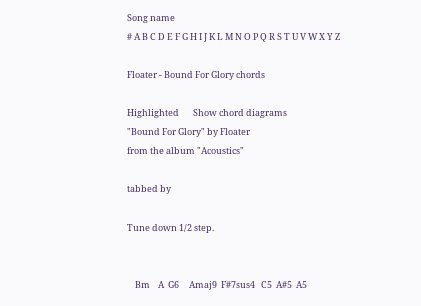Song name
# A B C D E F G H I J K L M N O P Q R S T U V W X Y Z

Floater - Bound For Glory chords

Highlighted       Show chord diagrams
"Bound For Glory" by Floater
from the album "Acoustics"

tabbed by

Tune down 1/2 step.


    Bm    A  G6     Amaj9  F#7sus4   C5  A#5  A5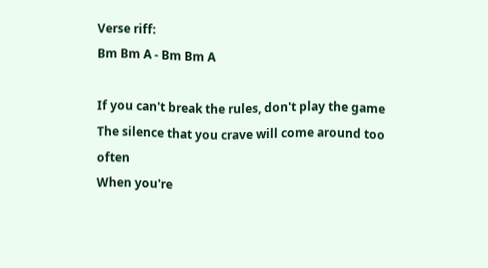Verse riff:
Bm Bm A - Bm Bm A

If you can't break the rules, don't play the game
The silence that you crave will come around too often
When you're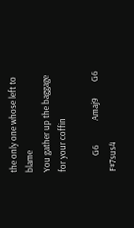the only one whose left to blame
You gather up the baggage for your coffin

        G6            Amaj9        G6         F#7sus4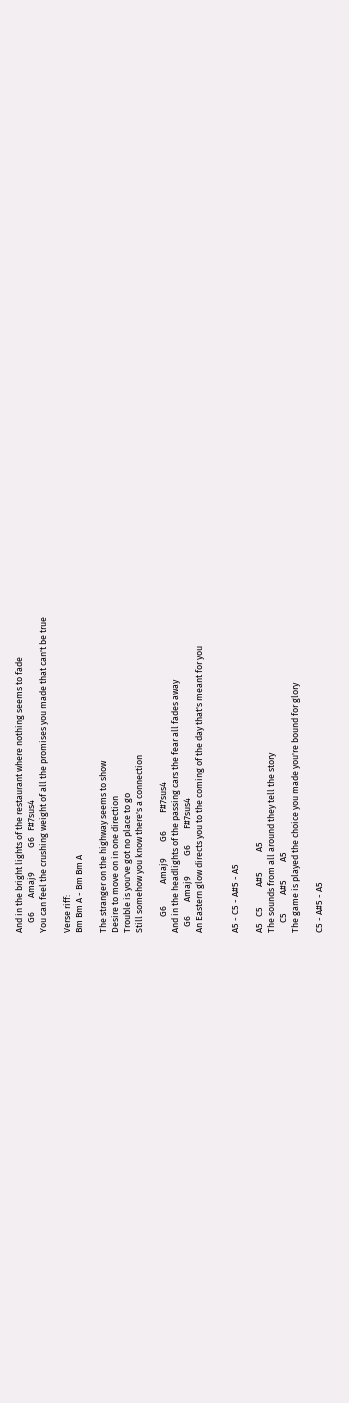And in the bright lights of the restaurant where nothing seems to fade
     G6       Amaj9            G6   F#7sus4
You can feel the crushing weight of all the promises you made that can't be true

Verse riff:
Bm Bm A - Bm Bm A

The stranger on the highway seems to show
Desire to move on in one direction
Trouble is you've got no place to go
Still somehow you know there's a connection

        G6           Amaj9        G6         F#7sus4
And in the headlights of the passing cars the fear all fades away
   G6       Amaj9          G6        F#7sus4
An Eastern glow directs you to the coming of the day that's meant for you


A5 - C5 - A#5 - A5

A5   C5          A#5          A5
The sounds from all around they tell the story
     C5         A#5         A5
The game is played the choice you made you're bound for glory

C5 - A#5 - A5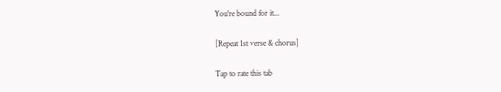You're bound for it...

[Repeat 1st verse & chorus]

Tap to rate this tab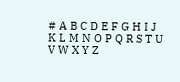# A B C D E F G H I J K L M N O P Q R S T U V W X Y Z